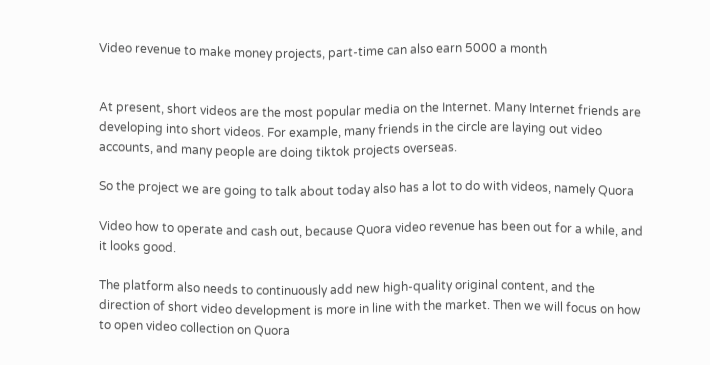Video revenue to make money projects, part-time can also earn 5000 a month


At present, short videos are the most popular media on the Internet. Many Internet friends are developing into short videos. For example, many friends in the circle are laying out video accounts, and many people are doing tiktok projects overseas.

So the project we are going to talk about today also has a lot to do with videos, namely Quora

Video how to operate and cash out, because Quora video revenue has been out for a while, and it looks good.

The platform also needs to continuously add new high-quality original content, and the direction of short video development is more in line with the market. Then we will focus on how to open video collection on Quora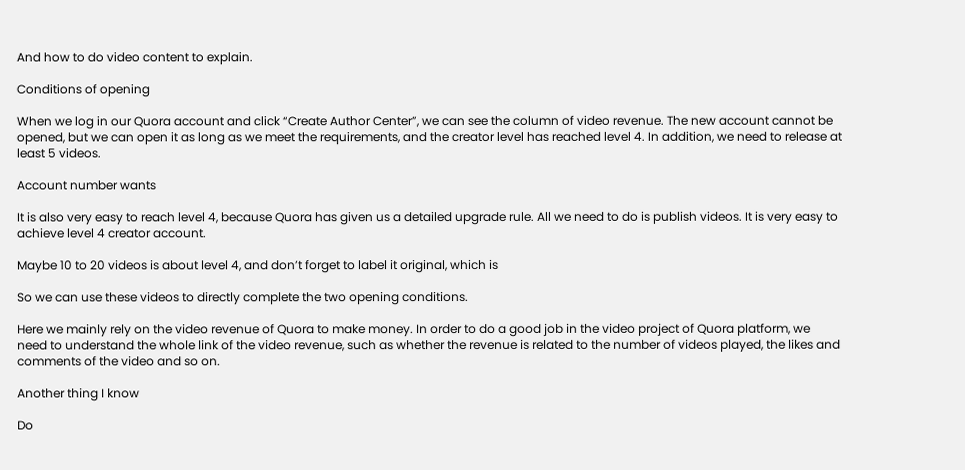And how to do video content to explain.

Conditions of opening

When we log in our Quora account and click “Create Author Center”, we can see the column of video revenue. The new account cannot be opened, but we can open it as long as we meet the requirements, and the creator level has reached level 4. In addition, we need to release at least 5 videos.

Account number wants

It is also very easy to reach level 4, because Quora has given us a detailed upgrade rule. All we need to do is publish videos. It is very easy to achieve level 4 creator account.

Maybe 10 to 20 videos is about level 4, and don’t forget to label it original, which is

So we can use these videos to directly complete the two opening conditions.

Here we mainly rely on the video revenue of Quora to make money. In order to do a good job in the video project of Quora platform, we need to understand the whole link of the video revenue, such as whether the revenue is related to the number of videos played, the likes and comments of the video and so on.

Another thing I know

Do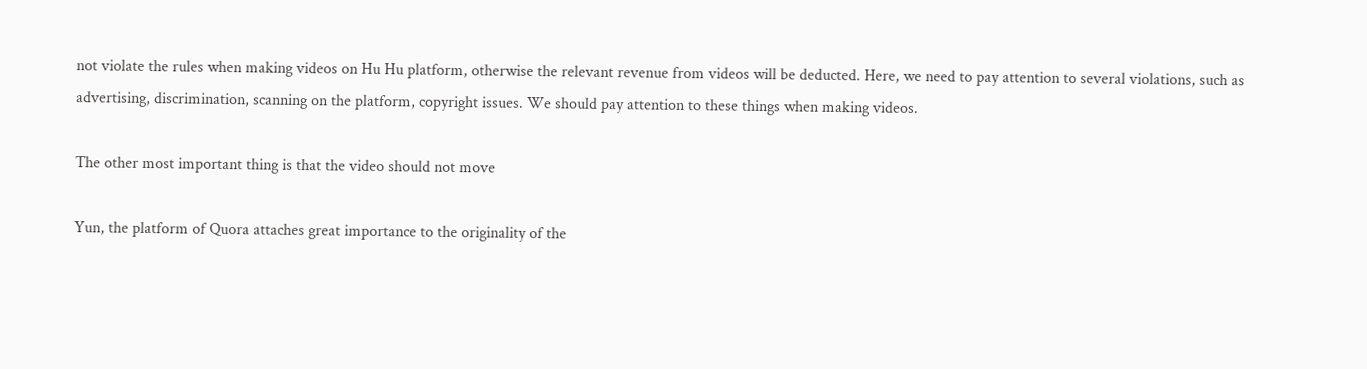not violate the rules when making videos on Hu Hu platform, otherwise the relevant revenue from videos will be deducted. Here, we need to pay attention to several violations, such as advertising, discrimination, scanning on the platform, copyright issues. We should pay attention to these things when making videos.

The other most important thing is that the video should not move

Yun, the platform of Quora attaches great importance to the originality of the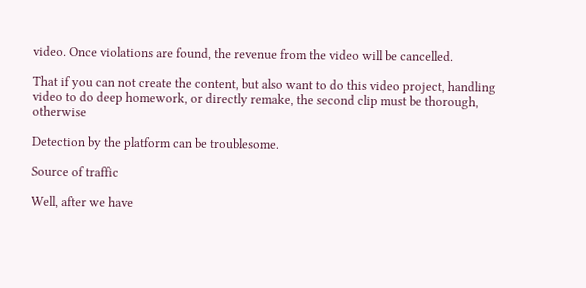video. Once violations are found, the revenue from the video will be cancelled.

That if you can not create the content, but also want to do this video project, handling video to do deep homework, or directly remake, the second clip must be thorough, otherwise

Detection by the platform can be troublesome.

Source of traffic

Well, after we have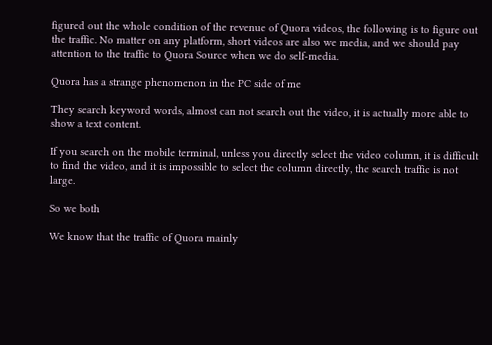figured out the whole condition of the revenue of Quora videos, the following is to figure out the traffic. No matter on any platform, short videos are also we media, and we should pay attention to the traffic to Quora Source when we do self-media.

Quora has a strange phenomenon in the PC side of me

They search keyword words, almost can not search out the video, it is actually more able to show a text content.

If you search on the mobile terminal, unless you directly select the video column, it is difficult to find the video, and it is impossible to select the column directly, the search traffic is not large.

So we both

We know that the traffic of Quora mainly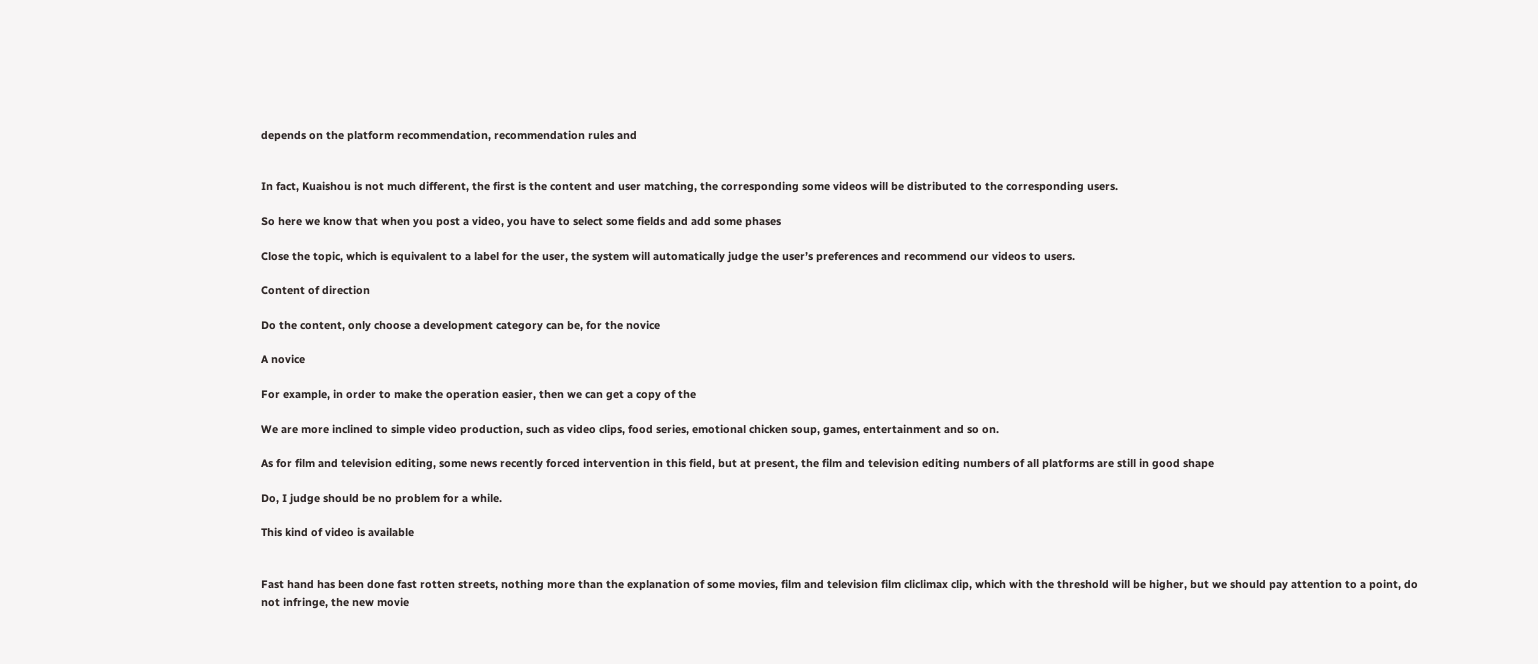depends on the platform recommendation, recommendation rules and


In fact, Kuaishou is not much different, the first is the content and user matching, the corresponding some videos will be distributed to the corresponding users.

So here we know that when you post a video, you have to select some fields and add some phases

Close the topic, which is equivalent to a label for the user, the system will automatically judge the user’s preferences and recommend our videos to users.

Content of direction

Do the content, only choose a development category can be, for the novice

A novice

For example, in order to make the operation easier, then we can get a copy of the

We are more inclined to simple video production, such as video clips, food series, emotional chicken soup, games, entertainment and so on.

As for film and television editing, some news recently forced intervention in this field, but at present, the film and television editing numbers of all platforms are still in good shape

Do, I judge should be no problem for a while.

This kind of video is available


Fast hand has been done fast rotten streets, nothing more than the explanation of some movies, film and television film cliclimax clip, which with the threshold will be higher, but we should pay attention to a point, do not infringe, the new movie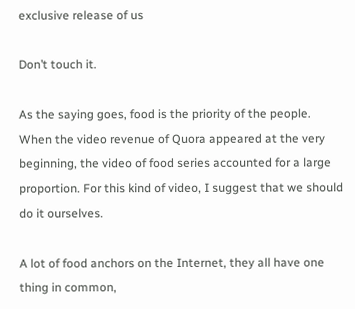exclusive release of us

Don’t touch it.

As the saying goes, food is the priority of the people. When the video revenue of Quora appeared at the very beginning, the video of food series accounted for a large proportion. For this kind of video, I suggest that we should do it ourselves.

A lot of food anchors on the Internet, they all have one thing in common,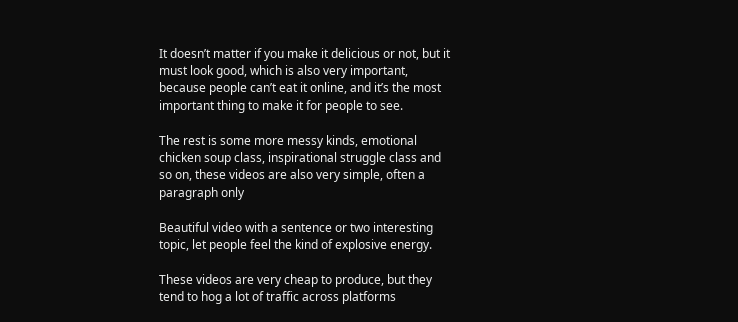It doesn’t matter if you make it delicious or not, but it must look good, which is also very important, because people can’t eat it online, and it’s the most important thing to make it for people to see.

The rest is some more messy kinds, emotional chicken soup class, inspirational struggle class and so on, these videos are also very simple, often a paragraph only

Beautiful video with a sentence or two interesting topic, let people feel the kind of explosive energy.

These videos are very cheap to produce, but they tend to hog a lot of traffic across platforms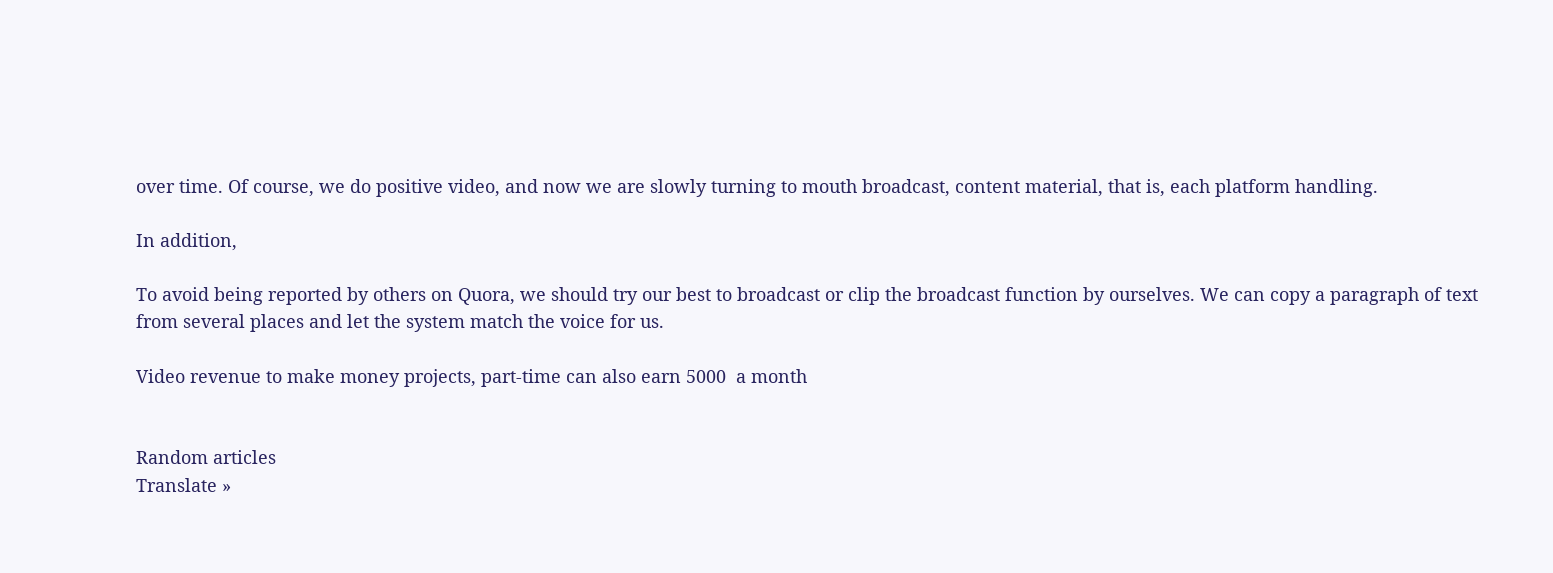over time. Of course, we do positive video, and now we are slowly turning to mouth broadcast, content material, that is, each platform handling.

In addition,

To avoid being reported by others on Quora, we should try our best to broadcast or clip the broadcast function by ourselves. We can copy a paragraph of text from several places and let the system match the voice for us.

Video revenue to make money projects, part-time can also earn 5000  a month


Random articles
Translate »